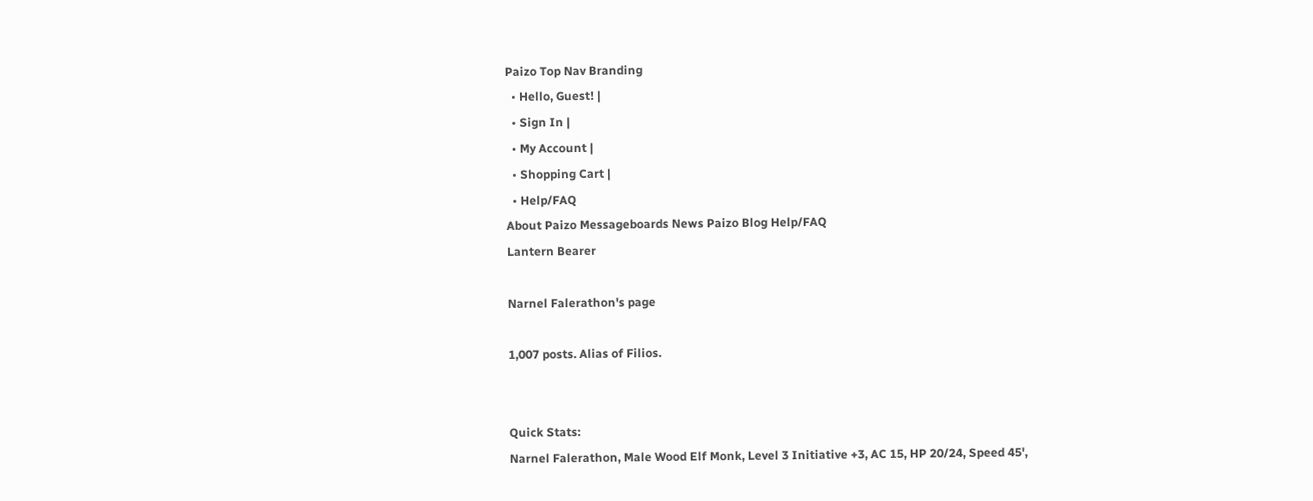Paizo Top Nav Branding
  • Hello, Guest! |
  • Sign In |
  • My Account |
  • Shopping Cart |
  • Help/FAQ
About Paizo Messageboards News Paizo Blog Help/FAQ
Lantern Bearer

Narnel Falerathon's page

1,007 posts. Alias of Filios.


Quick Stats:
Narnel Falerathon, Male Wood Elf Monk, Level 3 Initiative +3, AC 15, HP 20/24, Speed 45',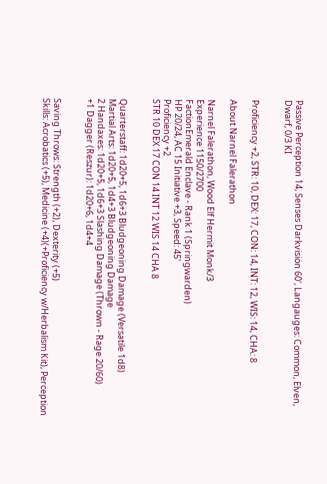Passive Perception 14, Senses Darkvision 60', Langauges: Common, Elven, Dwarf, 0/3 KI


Proficiency +2, STR: 10, DEX: 17, CON: 14, INT: 12, WIS: 14, CHA: 8

About Narnel Falerathon

Narnel Falerathon, Wood Elf Hermit Monk/3
Experience 1150/2700
FactionEmerald Enclave - Rank 1 (Springwarden)
HP 20/24, AC 15 Initiative +3, Speed: 45'
Proficiency +2
STR 10 DEX 17 CON 14 INT 12 WIS 14 CHA 8


Quarterstaff: 1d20+5, 1d6+3 Bludgeoning Damage (Versatile 1d8)
Martial Arts: 1d20+5, 1d4+3 Bludgeoning Damage
2 Handaxes: 1d20+5, 1d6+3 Slashing Damage (Thrown - Rage 20/60)
+1 Dagger (Reszur): 1d20+6, 1d4+4


Saving Throws: Strength (+2), Dexterity (+5)
Skills: Acrobatics (+5), Medicine (+4)(+Proficiency w/Herbalism Kit), Perception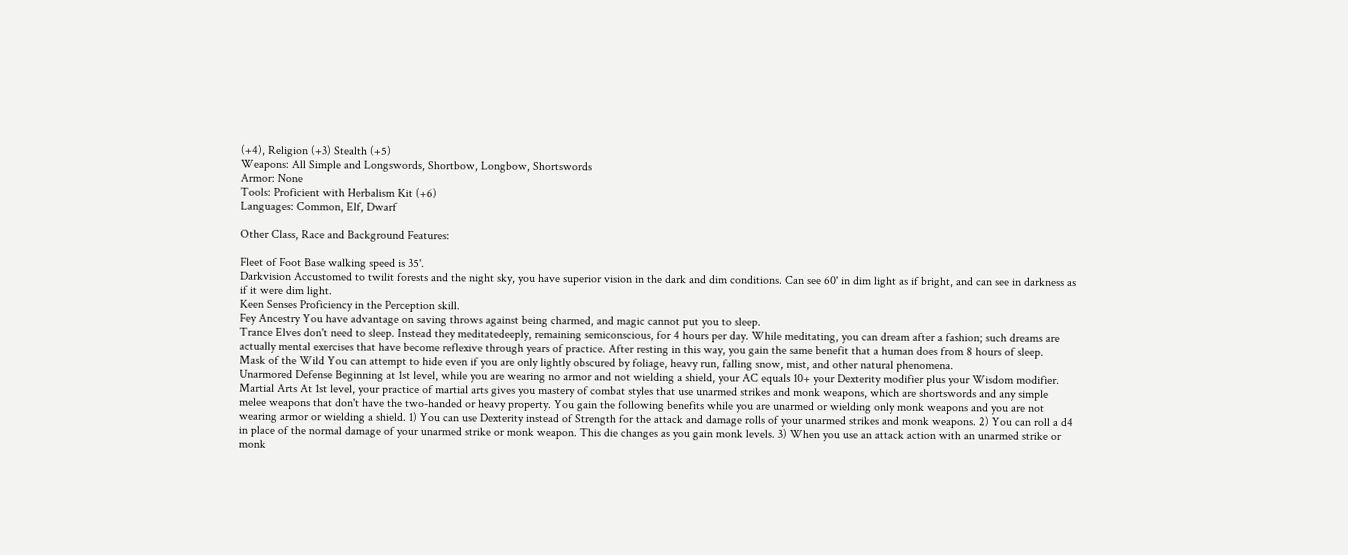(+4), Religion (+3) Stealth (+5)
Weapons: All Simple and Longswords, Shortbow, Longbow, Shortswords
Armor: None
Tools: Proficient with Herbalism Kit (+6)
Languages: Common, Elf, Dwarf

Other Class, Race and Background Features:

Fleet of Foot Base walking speed is 35'.
Darkvision Accustomed to twilit forests and the night sky, you have superior vision in the dark and dim conditions. Can see 60' in dim light as if bright, and can see in darkness as if it were dim light.
Keen Senses Proficiency in the Perception skill.
Fey Ancestry You have advantage on saving throws against being charmed, and magic cannot put you to sleep.
Trance Elves don't need to sleep. Instead they meditatedeeply, remaining semiconscious, for 4 hours per day. While meditating, you can dream after a fashion; such dreams are actually mental exercises that have become reflexive through years of practice. After resting in this way, you gain the same benefit that a human does from 8 hours of sleep.
Mask of the Wild You can attempt to hide even if you are only lightly obscured by foliage, heavy run, falling snow, mist, and other natural phenomena.
Unarmored Defense Beginning at 1st level, while you are wearing no armor and not wielding a shield, your AC equals 10+ your Dexterity modifier plus your Wisdom modifier.
Martial Arts At 1st level, your practice of martial arts gives you mastery of combat styles that use unarmed strikes and monk weapons, which are shortswords and any simple melee weapons that don't have the two-handed or heavy property. You gain the following benefits while you are unarmed or wielding only monk weapons and you are not wearing armor or wielding a shield. 1) You can use Dexterity instead of Strength for the attack and damage rolls of your unarmed strikes and monk weapons. 2) You can roll a d4 in place of the normal damage of your unarmed strike or monk weapon. This die changes as you gain monk levels. 3) When you use an attack action with an unarmed strike or monk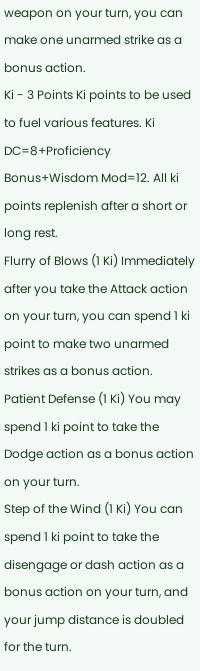weapon on your turn, you can make one unarmed strike as a bonus action.
Ki - 3 Points Ki points to be used to fuel various features. Ki DC=8+Proficiency Bonus+Wisdom Mod=12. All ki points replenish after a short or long rest.
Flurry of Blows (1 Ki) Immediately after you take the Attack action on your turn, you can spend 1 ki point to make two unarmed strikes as a bonus action.
Patient Defense (1 Ki) You may spend 1 ki point to take the Dodge action as a bonus action on your turn.
Step of the Wind (1 Ki) You can spend 1 ki point to take the disengage or dash action as a bonus action on your turn, and your jump distance is doubled for the turn.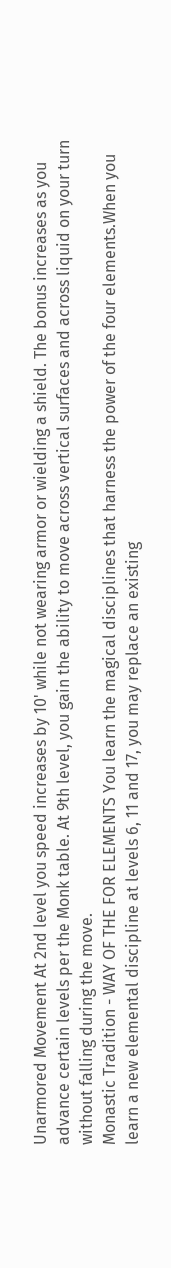Unarmored Movement At 2nd level you speed increases by 10' while not wearing armor or wielding a shield. The bonus increases as you advance certain levels per the Monk table. At 9th level, you gain the ability to move across vertical surfaces and across liquid on your turn without falling during the move.
Monastic Tradition - WAY OF THE FOR ELEMENTS You learn the magical disciplines that harness the power of the four elements.When you learn a new elemental discipline at levels 6, 11 and 17, you may replace an existing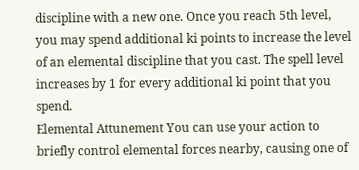discipline with a new one. Once you reach 5th level, you may spend additional ki points to increase the level of an elemental discipline that you cast. The spell level increases by 1 for every additional ki point that you spend.
Elemental Attunement You can use your action to briefly control elemental forces nearby, causing one of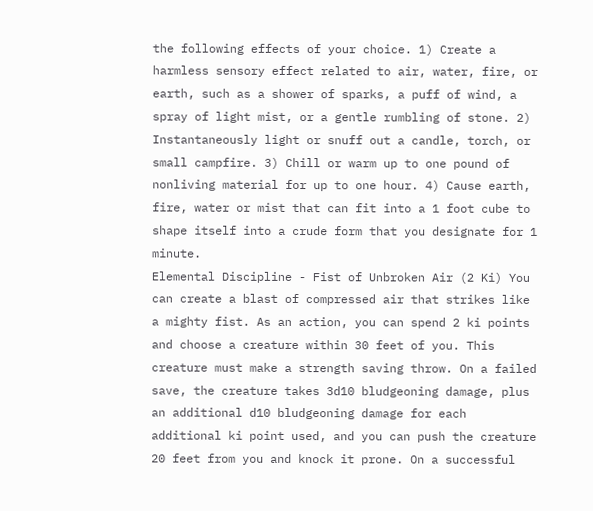the following effects of your choice. 1) Create a harmless sensory effect related to air, water, fire, or earth, such as a shower of sparks, a puff of wind, a spray of light mist, or a gentle rumbling of stone. 2) Instantaneously light or snuff out a candle, torch, or small campfire. 3) Chill or warm up to one pound of nonliving material for up to one hour. 4) Cause earth, fire, water or mist that can fit into a 1 foot cube to shape itself into a crude form that you designate for 1 minute.
Elemental Discipline - Fist of Unbroken Air (2 Ki) You can create a blast of compressed air that strikes like a mighty fist. As an action, you can spend 2 ki points and choose a creature within 30 feet of you. This creature must make a strength saving throw. On a failed save, the creature takes 3d10 bludgeoning damage, plus an additional d10 bludgeoning damage for each additional ki point used, and you can push the creature 20 feet from you and knock it prone. On a successful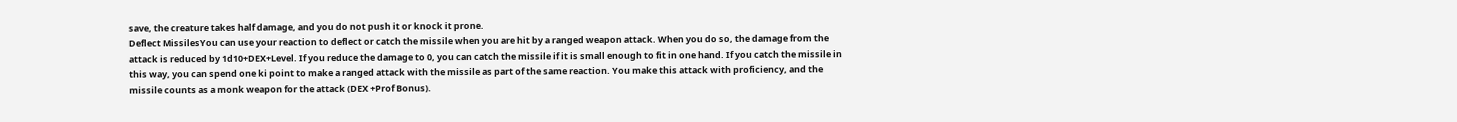save, the creature takes half damage, and you do not push it or knock it prone.
Deflect MissilesYou can use your reaction to deflect or catch the missile when you are hit by a ranged weapon attack. When you do so, the damage from the attack is reduced by 1d10+DEX+Level. If you reduce the damage to 0, you can catch the missile if it is small enough to fit in one hand. If you catch the missile in this way, you can spend one ki point to make a ranged attack with the missile as part of the same reaction. You make this attack with proficiency, and the missile counts as a monk weapon for the attack (DEX +Prof Bonus).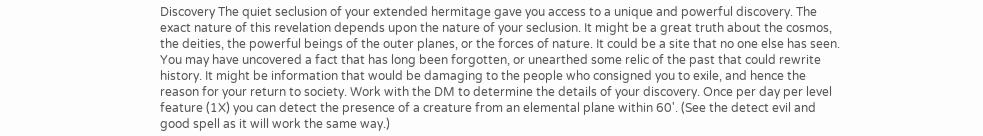Discovery The quiet seclusion of your extended hermitage gave you access to a unique and powerful discovery. The exact nature of this revelation depends upon the nature of your seclusion. It might be a great truth about the cosmos, the deities, the powerful beings of the outer planes, or the forces of nature. It could be a site that no one else has seen. You may have uncovered a fact that has long been forgotten, or unearthed some relic of the past that could rewrite history. It might be information that would be damaging to the people who consigned you to exile, and hence the reason for your return to society. Work with the DM to determine the details of your discovery. Once per day per level feature (1X) you can detect the presence of a creature from an elemental plane within 60'. (See the detect evil and good spell as it will work the same way.)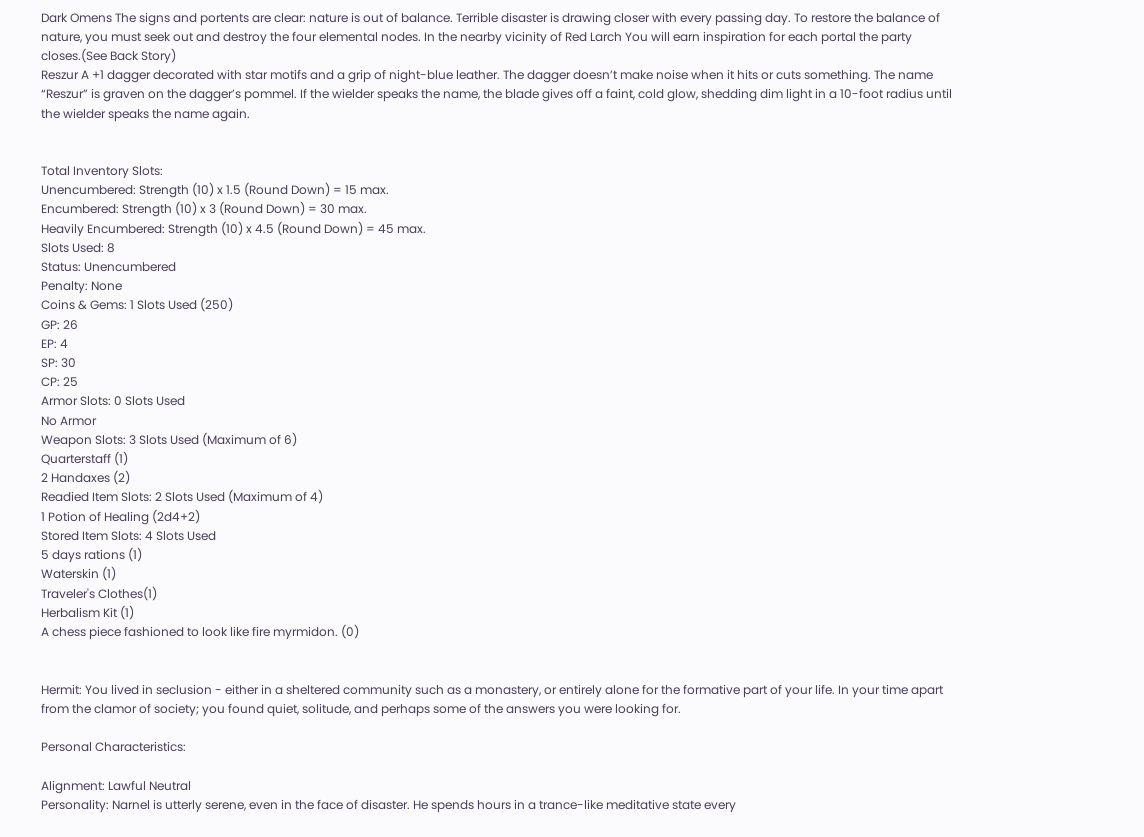Dark Omens The signs and portents are clear: nature is out of balance. Terrible disaster is drawing closer with every passing day. To restore the balance of nature, you must seek out and destroy the four elemental nodes. In the nearby vicinity of Red Larch You will earn inspiration for each portal the party closes.(See Back Story)
Reszur A +1 dagger decorated with star motifs and a grip of night-blue leather. The dagger doesn’t make noise when it hits or cuts something. The name “Reszur” is graven on the dagger’s pommel. If the wielder speaks the name, the blade gives off a faint, cold glow, shedding dim light in a 10-foot radius until the wielder speaks the name again.


Total Inventory Slots:
Unencumbered: Strength (10) x 1.5 (Round Down) = 15 max.
Encumbered: Strength (10) x 3 (Round Down) = 30 max.
Heavily Encumbered: Strength (10) x 4.5 (Round Down) = 45 max.
Slots Used: 8
Status: Unencumbered
Penalty: None
Coins & Gems: 1 Slots Used (250)
GP: 26
EP: 4
SP: 30
CP: 25
Armor Slots: 0 Slots Used
No Armor
Weapon Slots: 3 Slots Used (Maximum of 6)
Quarterstaff (1)
2 Handaxes (2)
Readied Item Slots: 2 Slots Used (Maximum of 4)
1 Potion of Healing (2d4+2)
Stored Item Slots: 4 Slots Used
5 days rations (1)
Waterskin (1)
Traveler's Clothes(1)
Herbalism Kit (1)
A chess piece fashioned to look like fire myrmidon. (0)


Hermit: You lived in seclusion - either in a sheltered community such as a monastery, or entirely alone for the formative part of your life. In your time apart from the clamor of society; you found quiet, solitude, and perhaps some of the answers you were looking for.

Personal Characteristics:

Alignment: Lawful Neutral
Personality: Narnel is utterly serene, even in the face of disaster. He spends hours in a trance-like meditative state every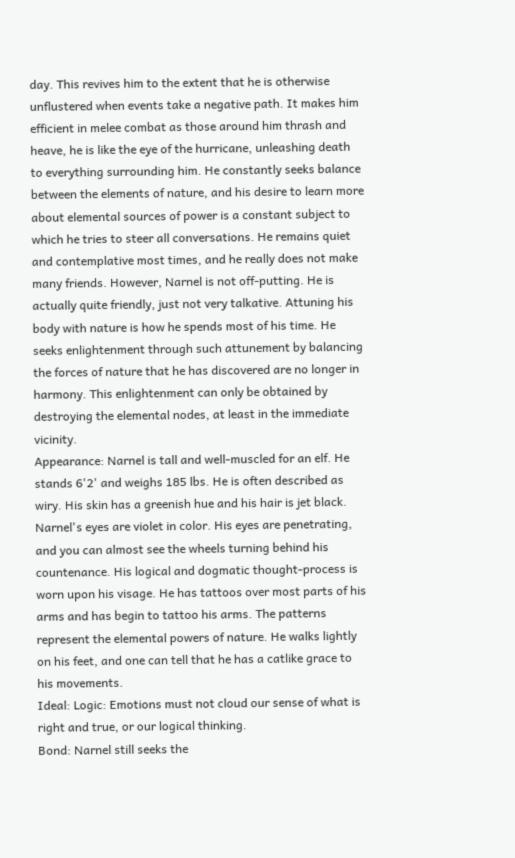day. This revives him to the extent that he is otherwise unflustered when events take a negative path. It makes him efficient in melee combat as those around him thrash and heave, he is like the eye of the hurricane, unleashing death to everything surrounding him. He constantly seeks balance between the elements of nature, and his desire to learn more about elemental sources of power is a constant subject to which he tries to steer all conversations. He remains quiet and contemplative most times, and he really does not make many friends. However, Narnel is not off-putting. He is actually quite friendly, just not very talkative. Attuning his body with nature is how he spends most of his time. He seeks enlightenment through such attunement by balancing the forces of nature that he has discovered are no longer in harmony. This enlightenment can only be obtained by destroying the elemental nodes, at least in the immediate vicinity.
Appearance: Narnel is tall and well-muscled for an elf. He stands 6'2' and weighs 185 lbs. He is often described as wiry. His skin has a greenish hue and his hair is jet black. Narnel's eyes are violet in color. His eyes are penetrating, and you can almost see the wheels turning behind his countenance. His logical and dogmatic thought-process is worn upon his visage. He has tattoos over most parts of his arms and has begin to tattoo his arms. The patterns represent the elemental powers of nature. He walks lightly on his feet, and one can tell that he has a catlike grace to his movements.
Ideal: Logic: Emotions must not cloud our sense of what is right and true, or our logical thinking.
Bond: Narnel still seeks the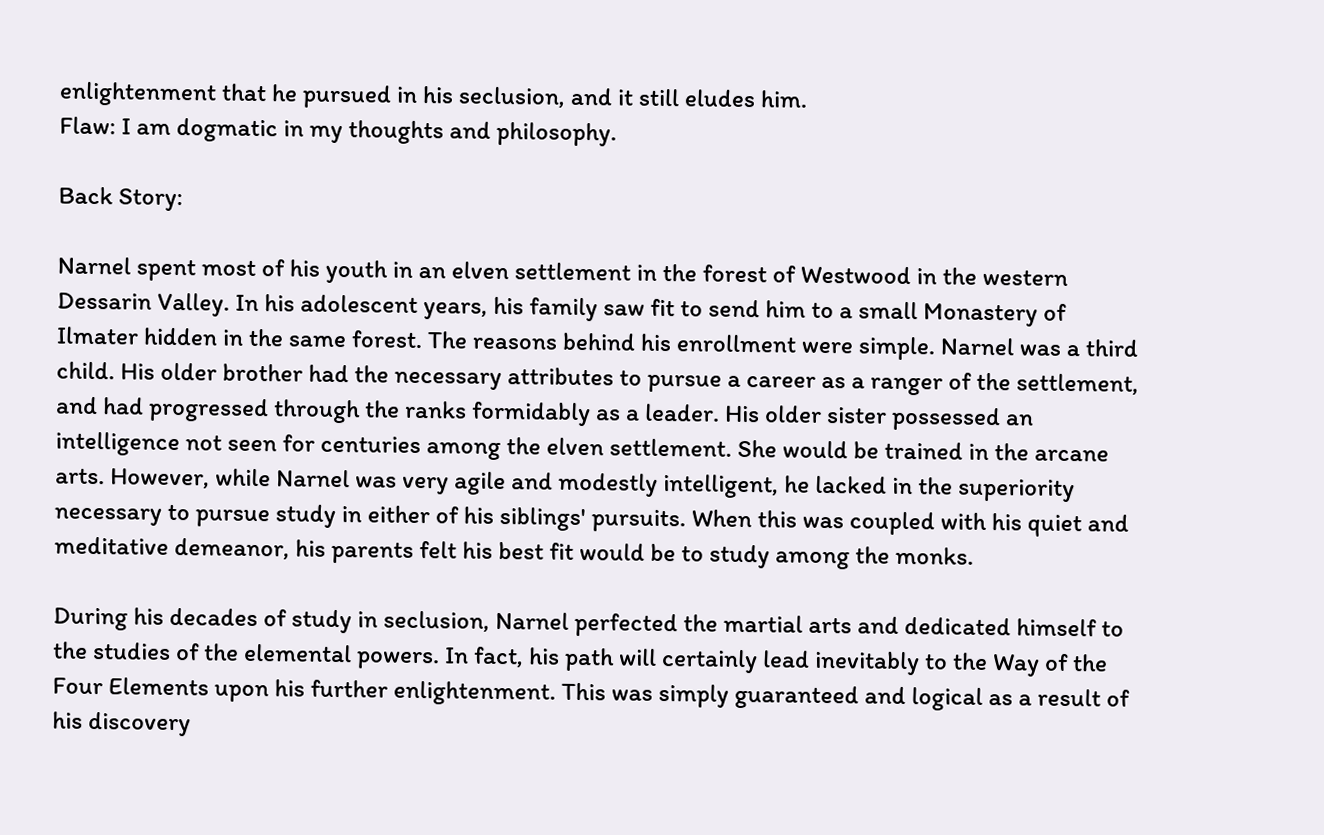enlightenment that he pursued in his seclusion, and it still eludes him.
Flaw: I am dogmatic in my thoughts and philosophy.

Back Story:

Narnel spent most of his youth in an elven settlement in the forest of Westwood in the western Dessarin Valley. In his adolescent years, his family saw fit to send him to a small Monastery of Ilmater hidden in the same forest. The reasons behind his enrollment were simple. Narnel was a third child. His older brother had the necessary attributes to pursue a career as a ranger of the settlement, and had progressed through the ranks formidably as a leader. His older sister possessed an intelligence not seen for centuries among the elven settlement. She would be trained in the arcane arts. However, while Narnel was very agile and modestly intelligent, he lacked in the superiority necessary to pursue study in either of his siblings' pursuits. When this was coupled with his quiet and meditative demeanor, his parents felt his best fit would be to study among the monks.

During his decades of study in seclusion, Narnel perfected the martial arts and dedicated himself to the studies of the elemental powers. In fact, his path will certainly lead inevitably to the Way of the Four Elements upon his further enlightenment. This was simply guaranteed and logical as a result of his discovery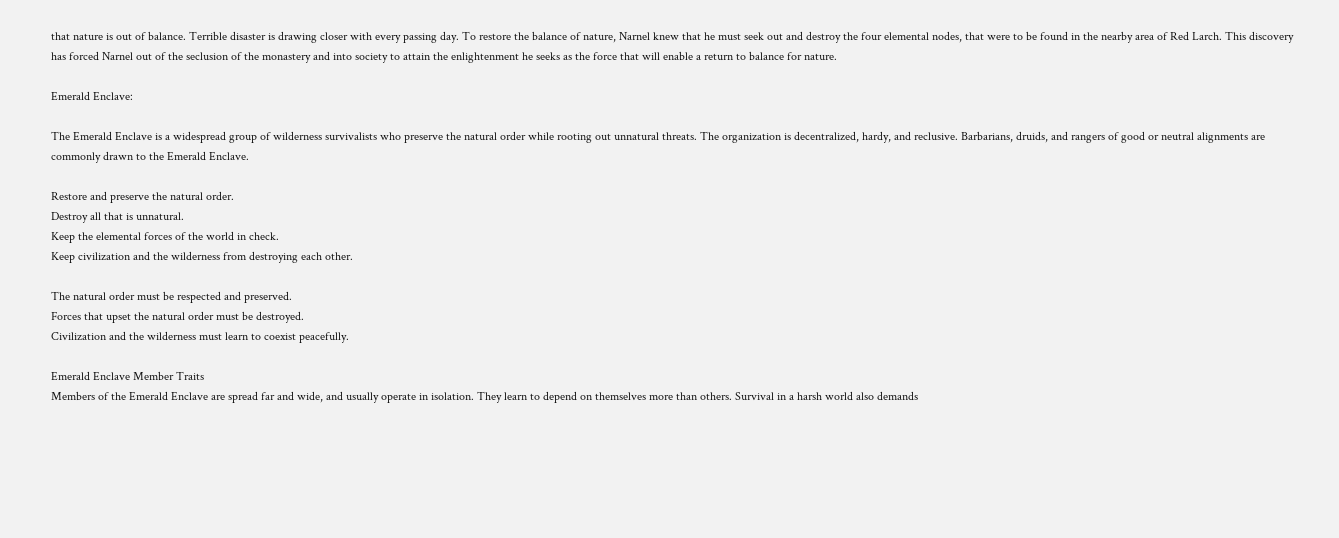that nature is out of balance. Terrible disaster is drawing closer with every passing day. To restore the balance of nature, Narnel knew that he must seek out and destroy the four elemental nodes, that were to be found in the nearby area of Red Larch. This discovery has forced Narnel out of the seclusion of the monastery and into society to attain the enlightenment he seeks as the force that will enable a return to balance for nature.

Emerald Enclave:

The Emerald Enclave is a widespread group of wilderness survivalists who preserve the natural order while rooting out unnatural threats. The organization is decentralized, hardy, and reclusive. Barbarians, druids, and rangers of good or neutral alignments are commonly drawn to the Emerald Enclave.

Restore and preserve the natural order.
Destroy all that is unnatural.
Keep the elemental forces of the world in check.
Keep civilization and the wilderness from destroying each other.

The natural order must be respected and preserved.
Forces that upset the natural order must be destroyed.
Civilization and the wilderness must learn to coexist peacefully.

Emerald Enclave Member Traits
Members of the Emerald Enclave are spread far and wide, and usually operate in isolation. They learn to depend on themselves more than others. Survival in a harsh world also demands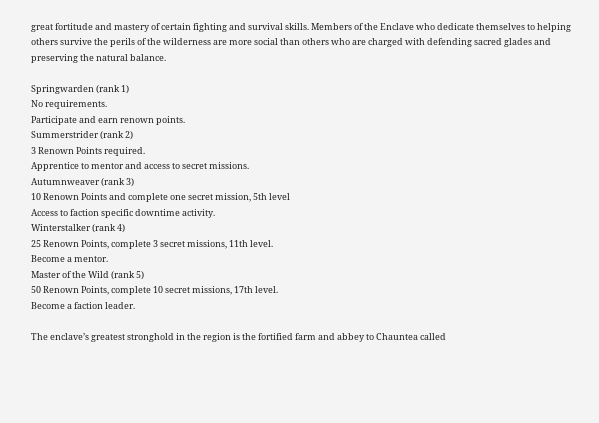great fortitude and mastery of certain fighting and survival skills. Members of the Enclave who dedicate themselves to helping others survive the perils of the wilderness are more social than others who are charged with defending sacred glades and preserving the natural balance.

Springwarden (rank 1)
No requirements.
Participate and earn renown points.
Summerstrider (rank 2)
3 Renown Points required.
Apprentice to mentor and access to secret missions.
Autumnweaver (rank 3)
10 Renown Points and complete one secret mission, 5th level
Access to faction specific downtime activity.
Winterstalker (rank 4)
25 Renown Points, complete 3 secret missions, 11th level.
Become a mentor.
Master of the Wild (rank 5)
50 Renown Points, complete 10 secret missions, 17th level.
Become a faction leader.

The enclave’s greatest stronghold in the region is the fortified farm and abbey to Chauntea called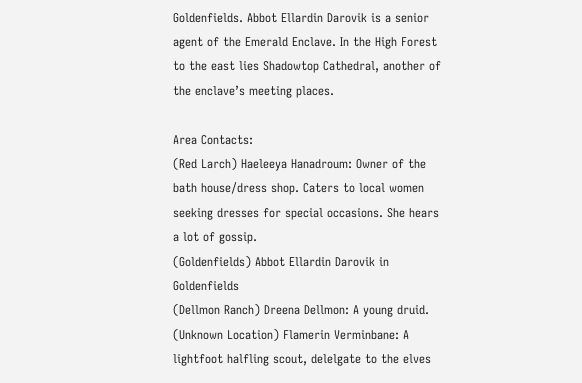Goldenfields. Abbot Ellardin Darovik is a senior agent of the Emerald Enclave. In the High Forest to the east lies Shadowtop Cathedral, another of the enclave’s meeting places.

Area Contacts:
(Red Larch) Haeleeya Hanadroum: Owner of the bath house/dress shop. Caters to local women seeking dresses for special occasions. She hears a lot of gossip.
(Goldenfields) Abbot Ellardin Darovik in Goldenfields
(Dellmon Ranch) Dreena Dellmon: A young druid.
(Unknown Location) Flamerin Verminbane: A lightfoot halfling scout, delelgate to the elves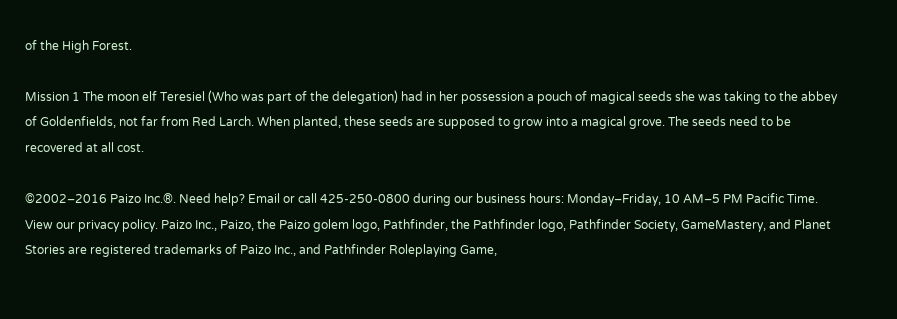of the High Forest.

Mission 1 The moon elf Teresiel (Who was part of the delegation) had in her possession a pouch of magical seeds she was taking to the abbey of Goldenfields, not far from Red Larch. When planted, these seeds are supposed to grow into a magical grove. The seeds need to be recovered at all cost.

©2002–2016 Paizo Inc.®. Need help? Email or call 425-250-0800 during our business hours: Monday–Friday, 10 AM–5 PM Pacific Time. View our privacy policy. Paizo Inc., Paizo, the Paizo golem logo, Pathfinder, the Pathfinder logo, Pathfinder Society, GameMastery, and Planet Stories are registered trademarks of Paizo Inc., and Pathfinder Roleplaying Game,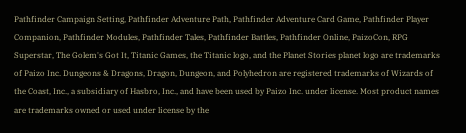Pathfinder Campaign Setting, Pathfinder Adventure Path, Pathfinder Adventure Card Game, Pathfinder Player Companion, Pathfinder Modules, Pathfinder Tales, Pathfinder Battles, Pathfinder Online, PaizoCon, RPG Superstar, The Golem's Got It, Titanic Games, the Titanic logo, and the Planet Stories planet logo are trademarks of Paizo Inc. Dungeons & Dragons, Dragon, Dungeon, and Polyhedron are registered trademarks of Wizards of the Coast, Inc., a subsidiary of Hasbro, Inc., and have been used by Paizo Inc. under license. Most product names are trademarks owned or used under license by the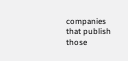companies that publish those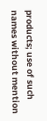products; use of such names without mention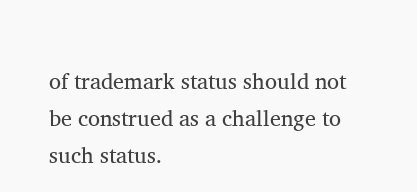of trademark status should not be construed as a challenge to such status.